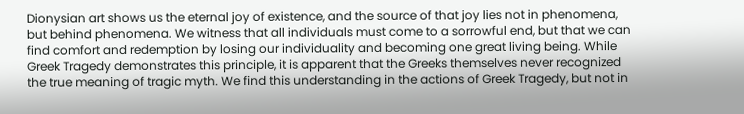Dionysian art shows us the eternal joy of existence, and the source of that joy lies not in phenomena, but behind phenomena. We witness that all individuals must come to a sorrowful end, but that we can find comfort and redemption by losing our individuality and becoming one great living being. While Greek Tragedy demonstrates this principle, it is apparent that the Greeks themselves never recognized the true meaning of tragic myth. We find this understanding in the actions of Greek Tragedy, but not in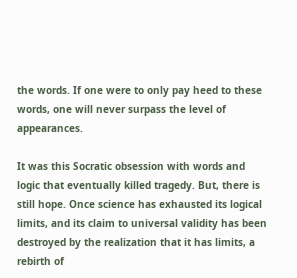the words. If one were to only pay heed to these words, one will never surpass the level of appearances.

It was this Socratic obsession with words and logic that eventually killed tragedy. But, there is still hope. Once science has exhausted its logical limits, and its claim to universal validity has been destroyed by the realization that it has limits, a rebirth of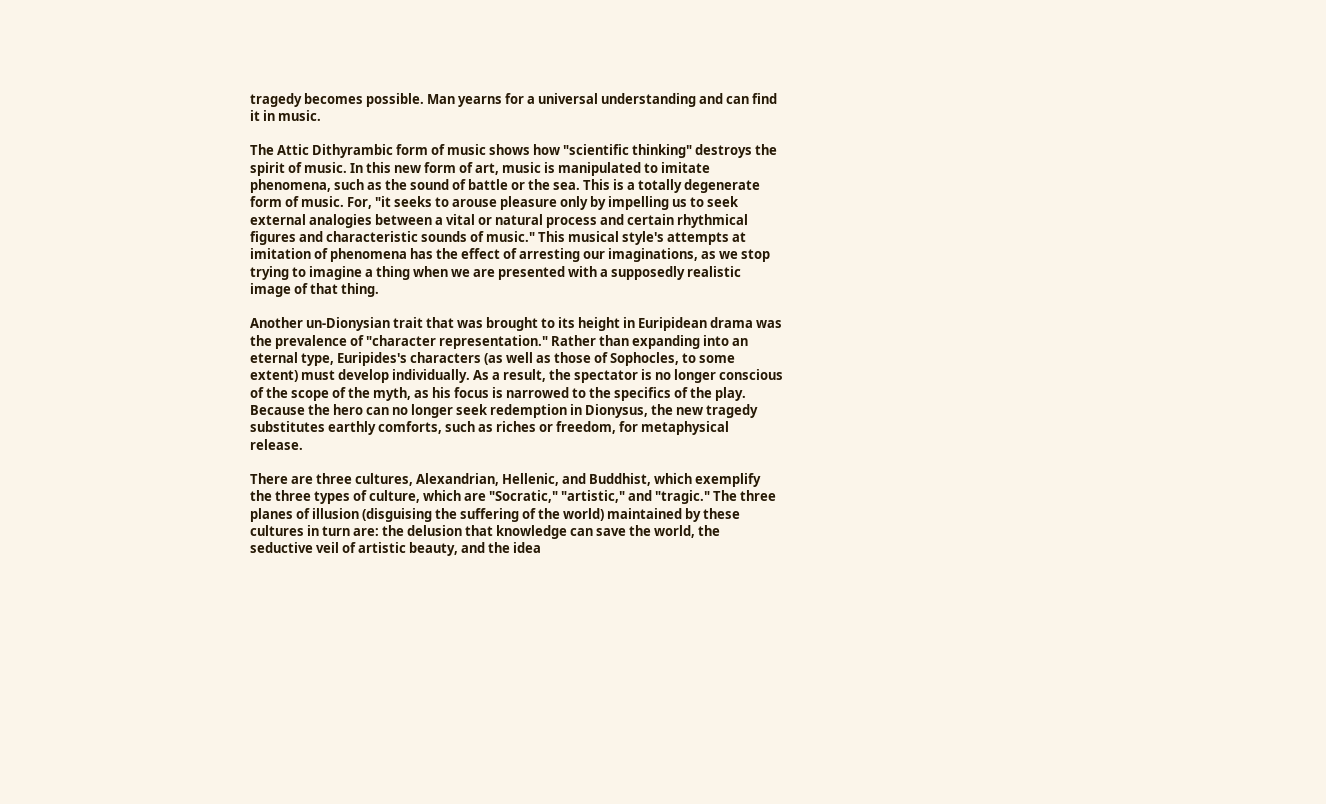tragedy becomes possible. Man yearns for a universal understanding and can find it in music.

The Attic Dithyrambic form of music shows how "scientific thinking" destroys the spirit of music. In this new form of art, music is manipulated to imitate phenomena, such as the sound of battle or the sea. This is a totally degenerate form of music. For, "it seeks to arouse pleasure only by impelling us to seek external analogies between a vital or natural process and certain rhythmical figures and characteristic sounds of music." This musical style's attempts at imitation of phenomena has the effect of arresting our imaginations, as we stop trying to imagine a thing when we are presented with a supposedly realistic image of that thing.

Another un-Dionysian trait that was brought to its height in Euripidean drama was the prevalence of "character representation." Rather than expanding into an eternal type, Euripides's characters (as well as those of Sophocles, to some extent) must develop individually. As a result, the spectator is no longer conscious of the scope of the myth, as his focus is narrowed to the specifics of the play. Because the hero can no longer seek redemption in Dionysus, the new tragedy substitutes earthly comforts, such as riches or freedom, for metaphysical release.

There are three cultures, Alexandrian, Hellenic, and Buddhist, which exemplify the three types of culture, which are "Socratic," "artistic," and "tragic." The three planes of illusion (disguising the suffering of the world) maintained by these cultures in turn are: the delusion that knowledge can save the world, the seductive veil of artistic beauty, and the idea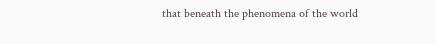that beneath the phenomena of the world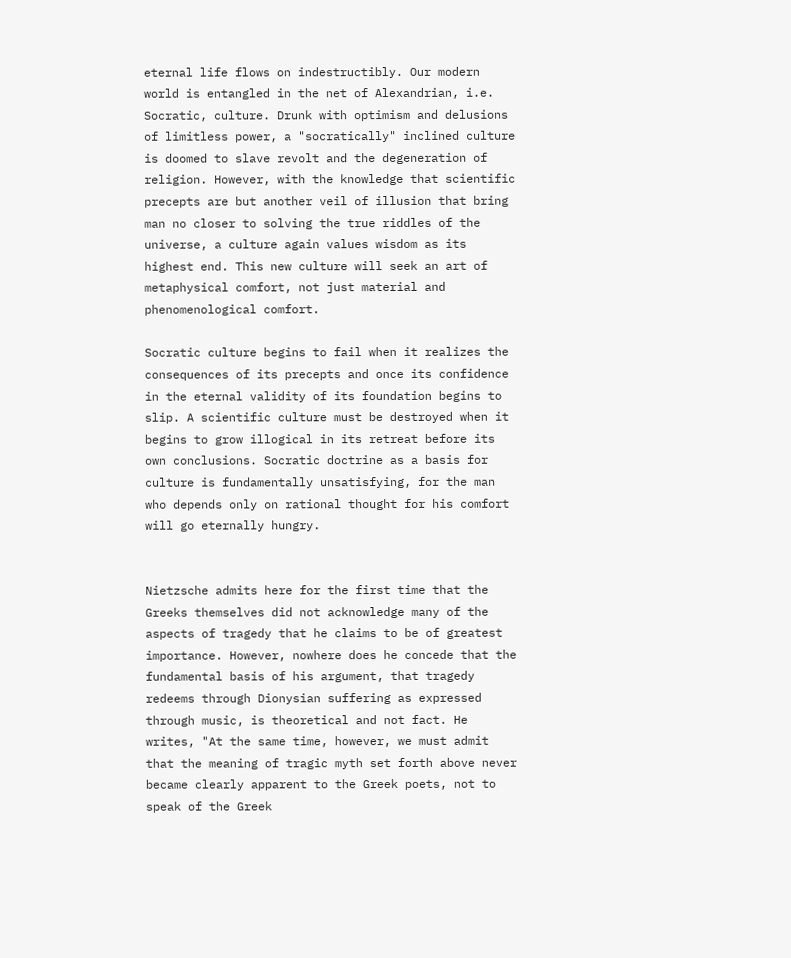eternal life flows on indestructibly. Our modern world is entangled in the net of Alexandrian, i.e. Socratic, culture. Drunk with optimism and delusions of limitless power, a "socratically" inclined culture is doomed to slave revolt and the degeneration of religion. However, with the knowledge that scientific precepts are but another veil of illusion that bring man no closer to solving the true riddles of the universe, a culture again values wisdom as its highest end. This new culture will seek an art of metaphysical comfort, not just material and phenomenological comfort.

Socratic culture begins to fail when it realizes the consequences of its precepts and once its confidence in the eternal validity of its foundation begins to slip. A scientific culture must be destroyed when it begins to grow illogical in its retreat before its own conclusions. Socratic doctrine as a basis for culture is fundamentally unsatisfying, for the man who depends only on rational thought for his comfort will go eternally hungry.


Nietzsche admits here for the first time that the Greeks themselves did not acknowledge many of the aspects of tragedy that he claims to be of greatest importance. However, nowhere does he concede that the fundamental basis of his argument, that tragedy redeems through Dionysian suffering as expressed through music, is theoretical and not fact. He writes, "At the same time, however, we must admit that the meaning of tragic myth set forth above never became clearly apparent to the Greek poets, not to speak of the Greek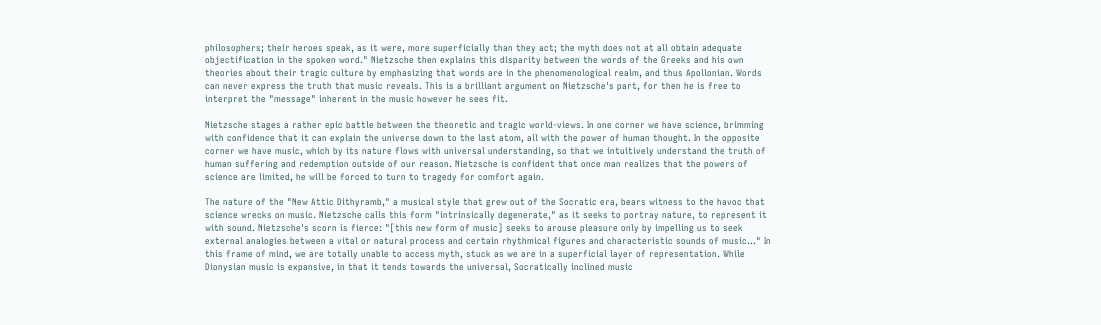philosophers; their heroes speak, as it were, more superficially than they act; the myth does not at all obtain adequate objectification in the spoken word." Nietzsche then explains this disparity between the words of the Greeks and his own theories about their tragic culture by emphasizing that words are in the phenomenological realm, and thus Apollonian. Words can never express the truth that music reveals. This is a brilliant argument on Nietzsche's part, for then he is free to interpret the "message" inherent in the music however he sees fit.

Nietzsche stages a rather epic battle between the theoretic and tragic world-views. In one corner we have science, brimming with confidence that it can explain the universe down to the last atom, all with the power of human thought. In the opposite corner we have music, which by its nature flows with universal understanding, so that we intuitively understand the truth of human suffering and redemption outside of our reason. Nietzsche is confident that once man realizes that the powers of science are limited, he will be forced to turn to tragedy for comfort again.

The nature of the "New Attic Dithyramb," a musical style that grew out of the Socratic era, bears witness to the havoc that science wrecks on music. Nietzsche calls this form "intrinsically degenerate," as it seeks to portray nature, to represent it with sound. Nietzsche's scorn is fierce: "[this new form of music] seeks to arouse pleasure only by impelling us to seek external analogies between a vital or natural process and certain rhythmical figures and characteristic sounds of music..." In this frame of mind, we are totally unable to access myth, stuck as we are in a superficial layer of representation. While Dionysian music is expansive, in that it tends towards the universal, Socratically inclined music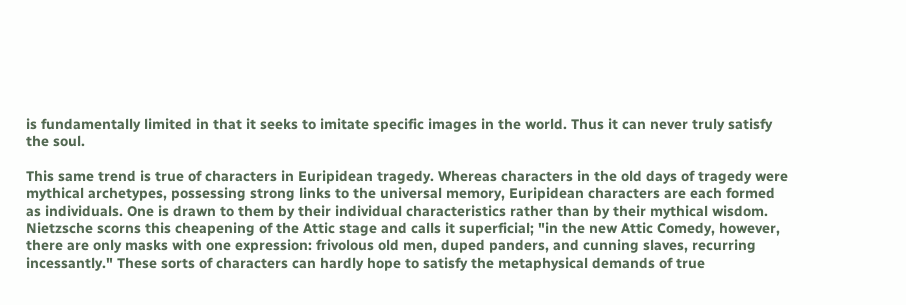is fundamentally limited in that it seeks to imitate specific images in the world. Thus it can never truly satisfy the soul.

This same trend is true of characters in Euripidean tragedy. Whereas characters in the old days of tragedy were mythical archetypes, possessing strong links to the universal memory, Euripidean characters are each formed as individuals. One is drawn to them by their individual characteristics rather than by their mythical wisdom. Nietzsche scorns this cheapening of the Attic stage and calls it superficial; "in the new Attic Comedy, however, there are only masks with one expression: frivolous old men, duped panders, and cunning slaves, recurring incessantly." These sorts of characters can hardly hope to satisfy the metaphysical demands of true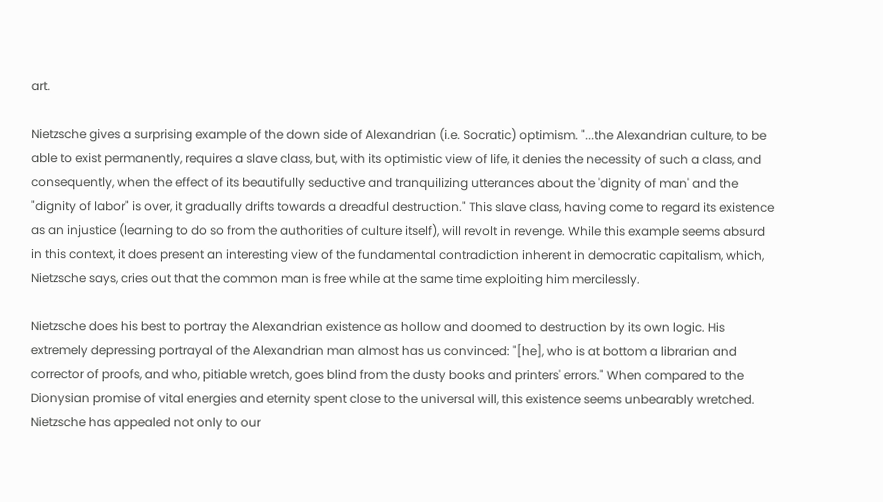art.

Nietzsche gives a surprising example of the down side of Alexandrian (i.e. Socratic) optimism. "...the Alexandrian culture, to be able to exist permanently, requires a slave class, but, with its optimistic view of life, it denies the necessity of such a class, and consequently, when the effect of its beautifully seductive and tranquilizing utterances about the 'dignity of man' and the "dignity of labor" is over, it gradually drifts towards a dreadful destruction." This slave class, having come to regard its existence as an injustice (learning to do so from the authorities of culture itself), will revolt in revenge. While this example seems absurd in this context, it does present an interesting view of the fundamental contradiction inherent in democratic capitalism, which, Nietzsche says, cries out that the common man is free while at the same time exploiting him mercilessly.

Nietzsche does his best to portray the Alexandrian existence as hollow and doomed to destruction by its own logic. His extremely depressing portrayal of the Alexandrian man almost has us convinced: "[he], who is at bottom a librarian and corrector of proofs, and who, pitiable wretch, goes blind from the dusty books and printers' errors." When compared to the Dionysian promise of vital energies and eternity spent close to the universal will, this existence seems unbearably wretched. Nietzsche has appealed not only to our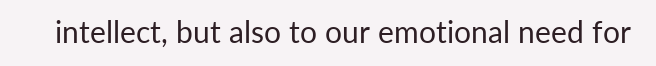intellect, but also to our emotional need for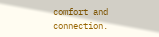comfort and connection.